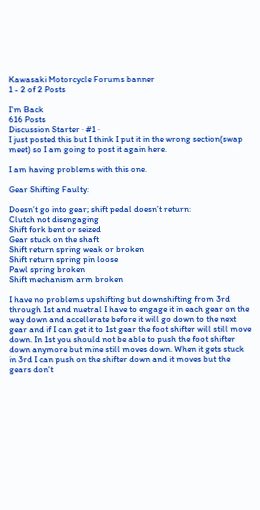Kawasaki Motorcycle Forums banner
1 - 2 of 2 Posts

I'm Back
616 Posts
Discussion Starter · #1 ·
I just posted this but I think I put it in the wrong section(swap meet) so I am going to post it again here.

I am having problems with this one.

Gear Shifting Faulty:

Doesn’t go into gear; shift pedal doesn’t return:
Clutch not disengaging
Shift fork bent or seized
Gear stuck on the shaft
Shift return spring weak or broken
Shift return spring pin loose
Pawl spring broken
Shift mechanism arm broken

I have no problems upshifting but downshifting from 3rd through 1st and nuetral I have to engage it in each gear on the way down and accellerate before it will go down to the next gear and if I can get it to 1st gear the foot shifter will still move down. In 1st you should not be able to push the foot shifter down anymore but mine still moves down. When it gets stuck in 3rd I can push on the shifter down and it moves but the gears don't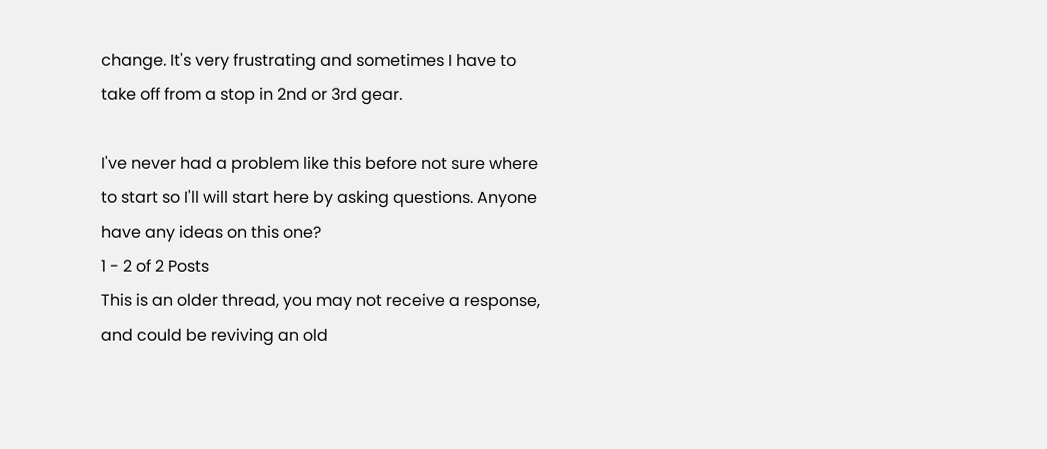change. It's very frustrating and sometimes I have to take off from a stop in 2nd or 3rd gear.

I've never had a problem like this before not sure where to start so I'll will start here by asking questions. Anyone have any ideas on this one?
1 - 2 of 2 Posts
This is an older thread, you may not receive a response, and could be reviving an old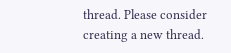thread. Please consider creating a new thread.